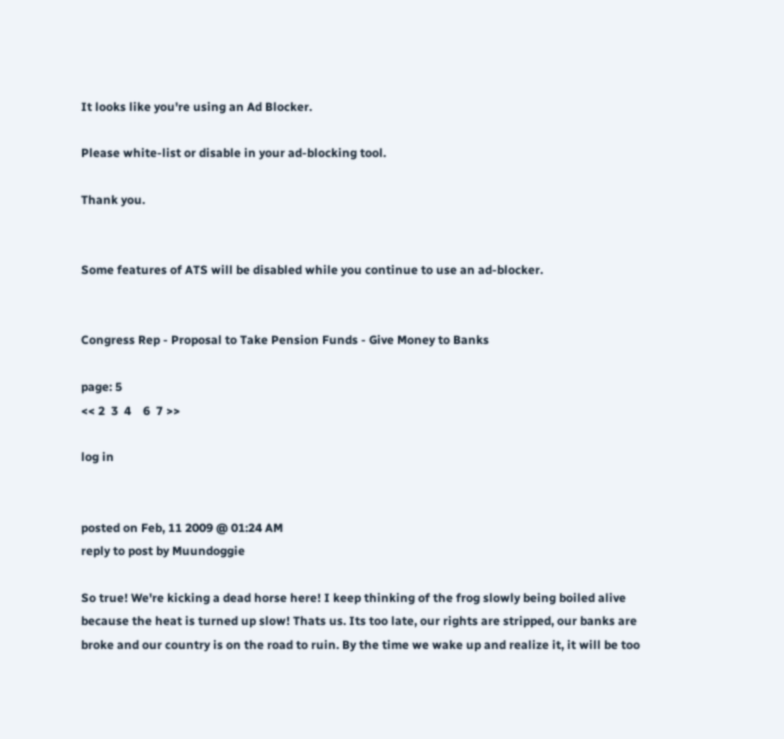It looks like you're using an Ad Blocker.

Please white-list or disable in your ad-blocking tool.

Thank you.


Some features of ATS will be disabled while you continue to use an ad-blocker.


Congress Rep - Proposal to Take Pension Funds - Give Money to Banks

page: 5
<< 2  3  4    6  7 >>

log in


posted on Feb, 11 2009 @ 01:24 AM
reply to post by Muundoggie

So true! We're kicking a dead horse here! I keep thinking of the frog slowly being boiled alive because the heat is turned up slow! Thats us. Its too late, our rights are stripped, our banks are broke and our country is on the road to ruin. By the time we wake up and realize it, it will be too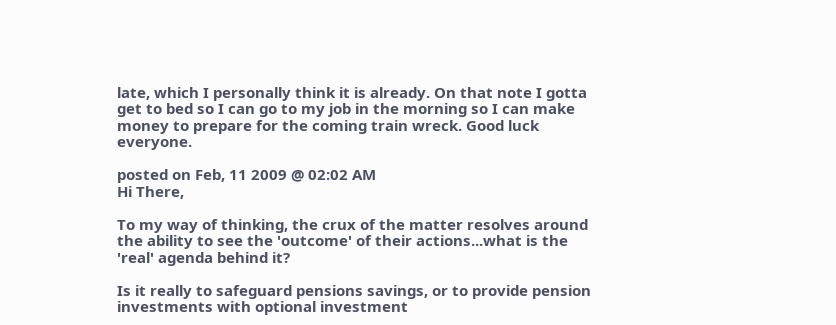late, which I personally think it is already. On that note I gotta get to bed so I can go to my job in the morning so I can make money to prepare for the coming train wreck. Good luck everyone.

posted on Feb, 11 2009 @ 02:02 AM
Hi There,

To my way of thinking, the crux of the matter resolves around the ability to see the 'outcome' of their actions...what is the 'real' agenda behind it?

Is it really to safeguard pensions savings, or to provide pension investments with optional investment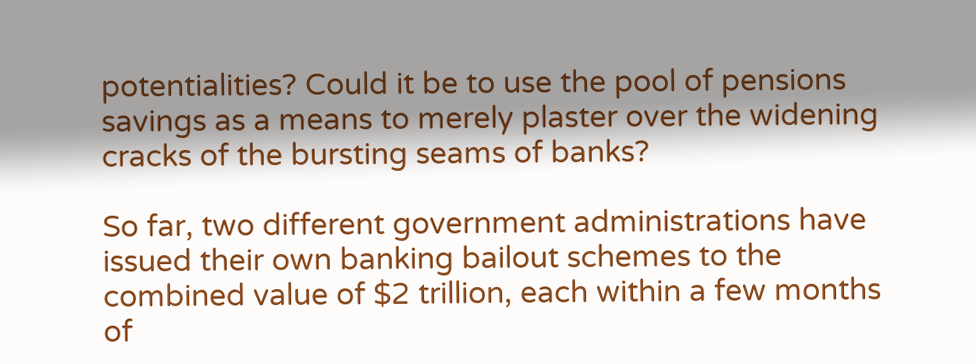potentialities? Could it be to use the pool of pensions savings as a means to merely plaster over the widening cracks of the bursting seams of banks?

So far, two different government administrations have issued their own banking bailout schemes to the combined value of $2 trillion, each within a few months of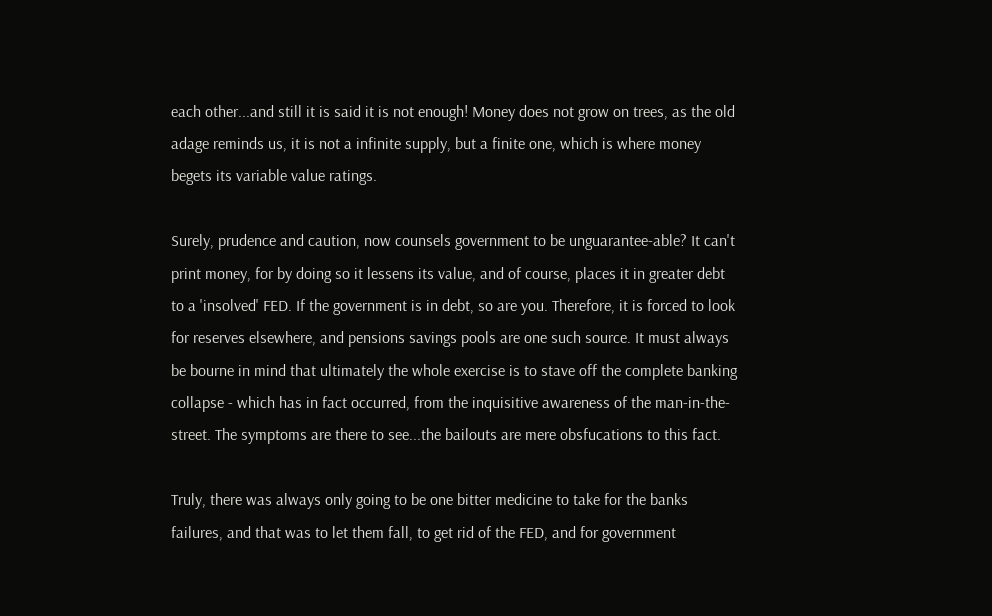each other...and still it is said it is not enough! Money does not grow on trees, as the old adage reminds us, it is not a infinite supply, but a finite one, which is where money begets its variable value ratings.

Surely, prudence and caution, now counsels government to be unguarantee-able? It can't print money, for by doing so it lessens its value, and of course, places it in greater debt to a 'insolved' FED. If the government is in debt, so are you. Therefore, it is forced to look for reserves elsewhere, and pensions savings pools are one such source. It must always be bourne in mind that ultimately the whole exercise is to stave off the complete banking collapse - which has in fact occurred, from the inquisitive awareness of the man-in-the-street. The symptoms are there to see...the bailouts are mere obsfucations to this fact.

Truly, there was always only going to be one bitter medicine to take for the banks failures, and that was to let them fall, to get rid of the FED, and for government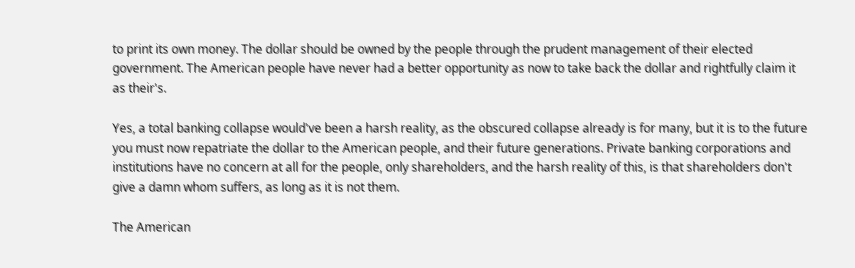to print its own money. The dollar should be owned by the people through the prudent management of their elected government. The American people have never had a better opportunity as now to take back the dollar and rightfully claim it as their's.

Yes, a total banking collapse would've been a harsh reality, as the obscured collapse already is for many, but it is to the future you must now repatriate the dollar to the American people, and their future generations. Private banking corporations and institutions have no concern at all for the people, only shareholders, and the harsh reality of this, is that shareholders don't give a damn whom suffers, as long as it is not them.

The American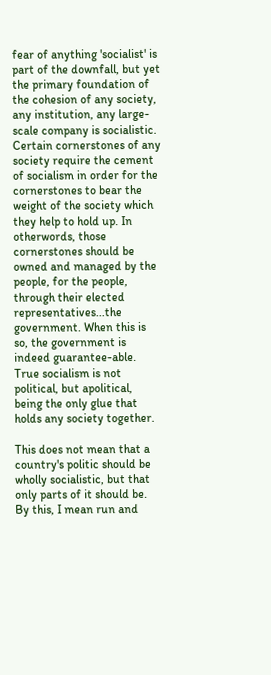fear of anything 'socialist' is part of the downfall, but yet the primary foundation of the cohesion of any society, any institution, any large-scale company is socialistic. Certain cornerstones of any society require the cement of socialism in order for the cornerstones to bear the weight of the society which they help to hold up. In otherwords, those cornerstones should be owned and managed by the people, for the people, through their elected representatives...the government. When this is so, the government is indeed guarantee-able. True socialism is not political, but apolitical, being the only glue that holds any society together.

This does not mean that a country's politic should be wholly socialistic, but that only parts of it should be. By this, I mean run and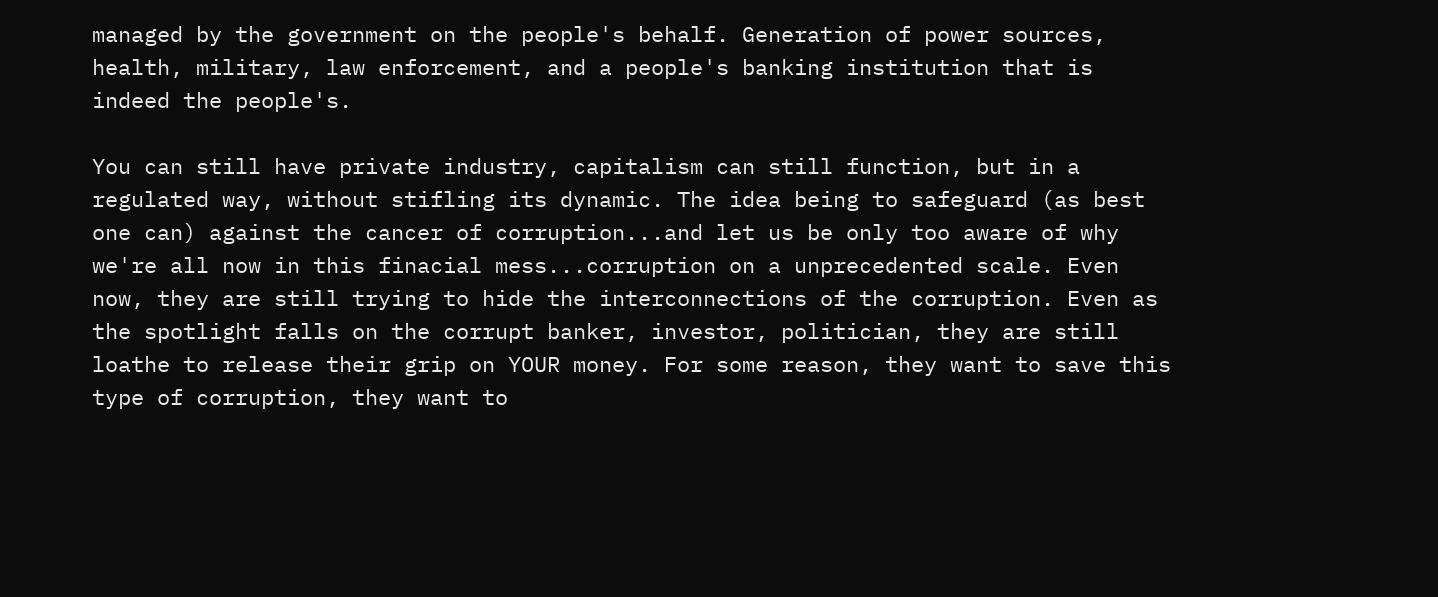managed by the government on the people's behalf. Generation of power sources, health, military, law enforcement, and a people's banking institution that is indeed the people's.

You can still have private industry, capitalism can still function, but in a regulated way, without stifling its dynamic. The idea being to safeguard (as best one can) against the cancer of corruption...and let us be only too aware of why we're all now in this finacial mess...corruption on a unprecedented scale. Even now, they are still trying to hide the interconnections of the corruption. Even as the spotlight falls on the corrupt banker, investor, politician, they are still loathe to release their grip on YOUR money. For some reason, they want to save this type of corruption, they want to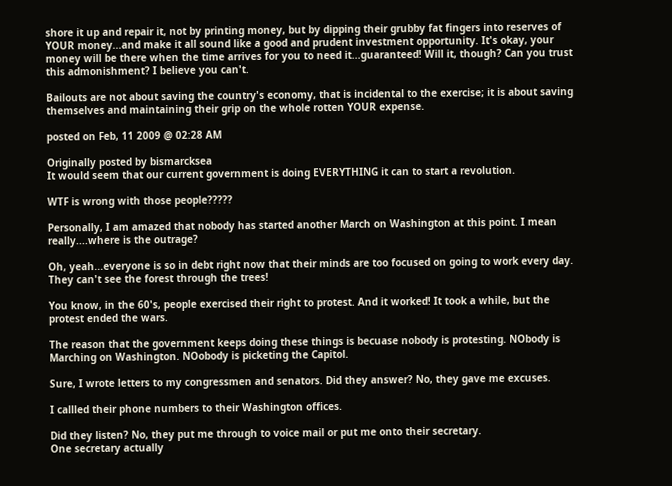shore it up and repair it, not by printing money, but by dipping their grubby fat fingers into reserves of YOUR money...and make it all sound like a good and prudent investment opportunity. It's okay, your money will be there when the time arrives for you to need it...guaranteed! Will it, though? Can you trust this admonishment? I believe you can't.

Bailouts are not about saving the country's economy, that is incidental to the exercise; it is about saving themselves and maintaining their grip on the whole rotten YOUR expense.

posted on Feb, 11 2009 @ 02:28 AM

Originally posted by bismarcksea
It would seem that our current government is doing EVERYTHING it can to start a revolution.

WTF is wrong with those people?????

Personally, I am amazed that nobody has started another March on Washington at this point. I mean really....where is the outrage?

Oh, yeah...everyone is so in debt right now that their minds are too focused on going to work every day. They can't see the forest through the trees!

You know, in the 60's, people exercised their right to protest. And it worked! It took a while, but the protest ended the wars.

The reason that the government keeps doing these things is becuase nobody is protesting. NObody is Marching on Washington. NOobody is picketing the Capitol.

Sure, I wrote letters to my congressmen and senators. Did they answer? No, they gave me excuses.

I callled their phone numbers to their Washington offices.

Did they listen? No, they put me through to voice mail or put me onto their secretary.
One secretary actually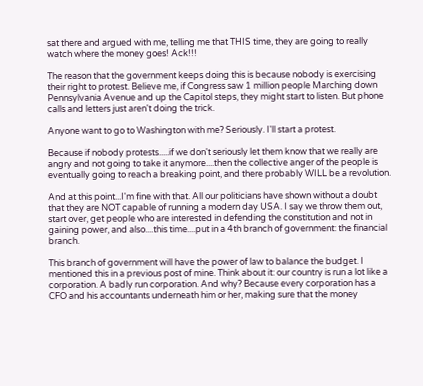sat there and argued with me, telling me that THIS time, they are going to really watch where the money goes! Ack!!!

The reason that the government keeps doing this is because nobody is exercising their right to protest. Believe me, if Congress saw 1 million people Marching down Pennsylvania Avenue and up the Capitol steps, they might start to listen. But phone calls and letters just aren't doing the trick.

Anyone want to go to Washington with me? Seriously. I'll start a protest.

Because if nobody protests.....if we don't seriously let them know that we really are angry and not going to take it anymore....then the collective anger of the people is eventually going to reach a breaking point, and there probably WILL be a revolution.

And at this point...I'm fine with that. All our politicians have shown without a doubt that they are NOT capable of running a modern day USA. I say we throw them out, start over, get people who are interested in defending the constitution and not in gaining power, and also....this time....put in a 4th branch of government: the financial branch.

This branch of government will have the power of law to balance the budget. I mentioned this in a previous post of mine. Think about it: our country is run a lot like a corporation. A badly run corporation. And why? Because every corporation has a CFO and his accountants underneath him or her, making sure that the money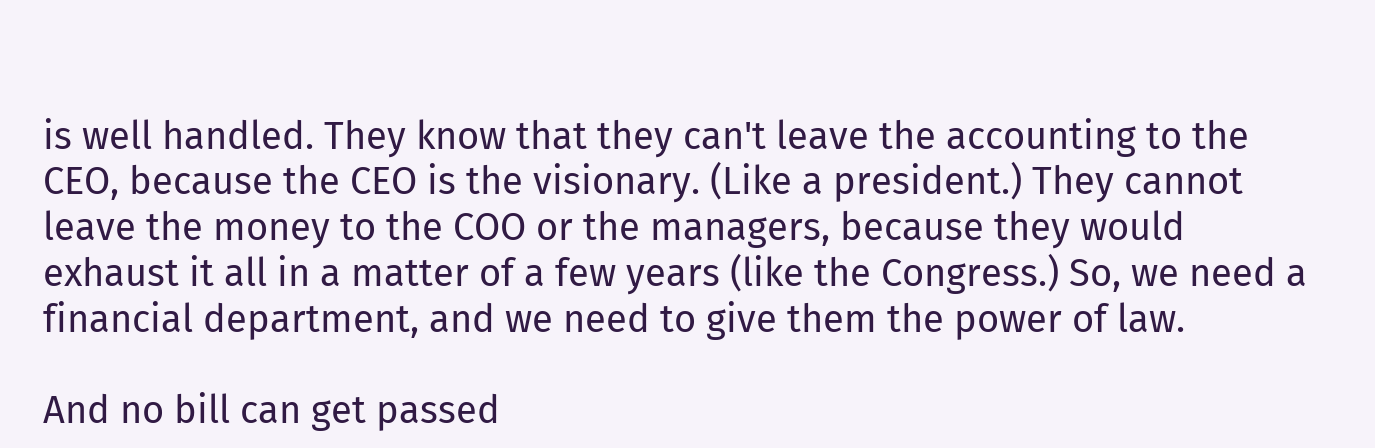is well handled. They know that they can't leave the accounting to the CEO, because the CEO is the visionary. (Like a president.) They cannot leave the money to the COO or the managers, because they would exhaust it all in a matter of a few years (like the Congress.) So, we need a financial department, and we need to give them the power of law.

And no bill can get passed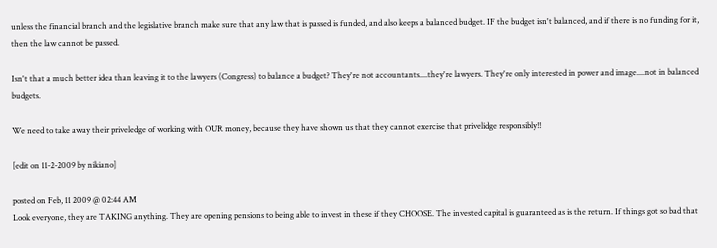unless the financial branch and the legislative branch make sure that any law that is passed is funded, and also keeps a balanced budget. IF the budget isn't balanced, and if there is no funding for it, then the law cannot be passed.

Isn't that a much better idea than leaving it to the lawyers (Congress) to balance a budget? They're not accountants....they're lawyers. They're only interested in power and image....not in balanced budgets.

We need to take away their priveledge of working with OUR money, because they have shown us that they cannot exercise that privelidge responsibly!!

[edit on 11-2-2009 by nikiano]

posted on Feb, 11 2009 @ 02:44 AM
Look everyone, they are TAKING anything. They are opening pensions to being able to invest in these if they CHOOSE. The invested capital is guaranteed as is the return. If things got so bad that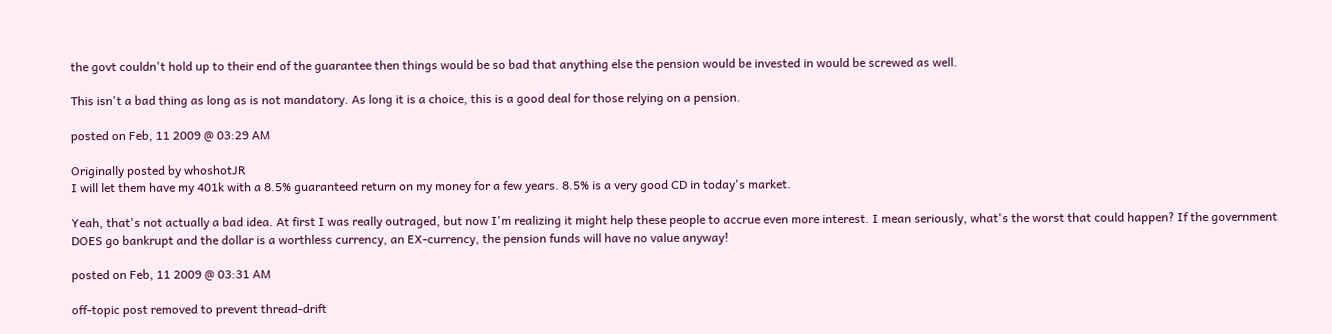the govt couldn't hold up to their end of the guarantee then things would be so bad that anything else the pension would be invested in would be screwed as well.

This isn't a bad thing as long as is not mandatory. As long it is a choice, this is a good deal for those relying on a pension.

posted on Feb, 11 2009 @ 03:29 AM

Originally posted by whoshotJR
I will let them have my 401k with a 8.5% guaranteed return on my money for a few years. 8.5% is a very good CD in today's market.

Yeah, that's not actually a bad idea. At first I was really outraged, but now I'm realizing it might help these people to accrue even more interest. I mean seriously, what's the worst that could happen? If the government DOES go bankrupt and the dollar is a worthless currency, an EX-currency, the pension funds will have no value anyway!

posted on Feb, 11 2009 @ 03:31 AM

off-topic post removed to prevent thread-drift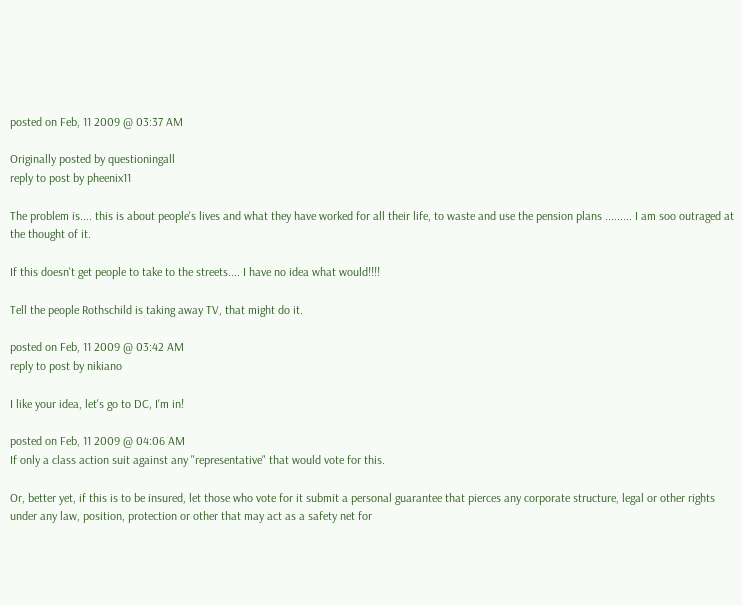posted on Feb, 11 2009 @ 03:37 AM

Originally posted by questioningall
reply to post by pheenix11

The problem is.... this is about people's lives and what they have worked for all their life, to waste and use the pension plans ......... I am soo outraged at the thought of it.

If this doesn't get people to take to the streets.... I have no idea what would!!!!

Tell the people Rothschild is taking away TV, that might do it.

posted on Feb, 11 2009 @ 03:42 AM
reply to post by nikiano

I like your idea, let's go to DC, I'm in!

posted on Feb, 11 2009 @ 04:06 AM
If only a class action suit against any "representative" that would vote for this.

Or, better yet, if this is to be insured, let those who vote for it submit a personal guarantee that pierces any corporate structure, legal or other rights under any law, position, protection or other that may act as a safety net for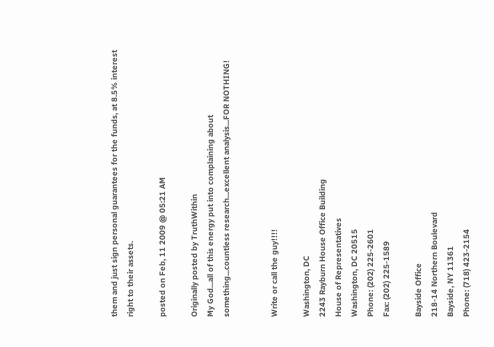them and just sign personal guarantees for the funds, at 8.5% interest right to their assets.

posted on Feb, 11 2009 @ 05:21 AM

Originally posted by TruthWithin
My God...all of this energy put into complaining about something...countless research...excellent analysis...FOR NOTHING!


Write or call the guy!!!!

Washington, DC
2243 Rayburn House Office Building
House of Representatives
Washington, DC 20515
Phone: (202) 225-2601
Fax: (202) 225-1589

Bayside Office
218-14 Northern Boulevard
Bayside, NY 11361
Phone: (718) 423-2154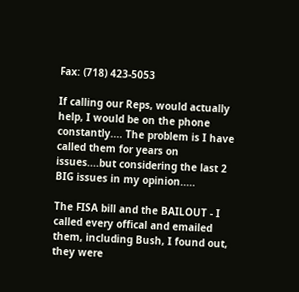Fax: (718) 423-5053

If calling our Reps, would actually help, I would be on the phone constantly.... The problem is I have called them for years on issues....but considering the last 2 BIG issues in my opinion.....

The FISA bill and the BAILOUT - I called every offical and emailed them, including Bush, I found out, they were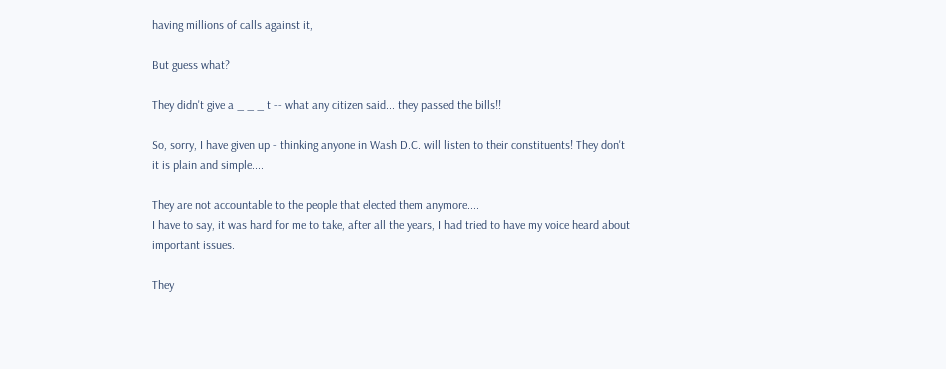having millions of calls against it,

But guess what?

They didn't give a _ _ _ t -- what any citizen said... they passed the bills!!

So, sorry, I have given up - thinking anyone in Wash D.C. will listen to their constituents! They don't it is plain and simple....

They are not accountable to the people that elected them anymore....
I have to say, it was hard for me to take, after all the years, I had tried to have my voice heard about important issues.

They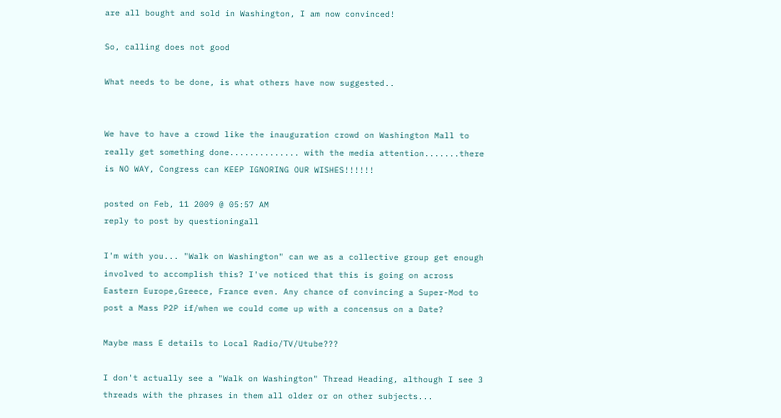are all bought and sold in Washington, I am now convinced!

So, calling does not good

What needs to be done, is what others have now suggested..


We have to have a crowd like the inauguration crowd on Washington Mall to really get something done.............. with the media attention.......there is NO WAY, Congress can KEEP IGNORING OUR WISHES!!!!!!

posted on Feb, 11 2009 @ 05:57 AM
reply to post by questioningall

I'm with you... "Walk on Washington" can we as a collective group get enough involved to accomplish this? I've noticed that this is going on across Eastern Europe,Greece, France even. Any chance of convincing a Super-Mod to post a Mass P2P if/when we could come up with a concensus on a Date?

Maybe mass E details to Local Radio/TV/Utube???

I don't actually see a "Walk on Washington" Thread Heading, although I see 3 threads with the phrases in them all older or on other subjects...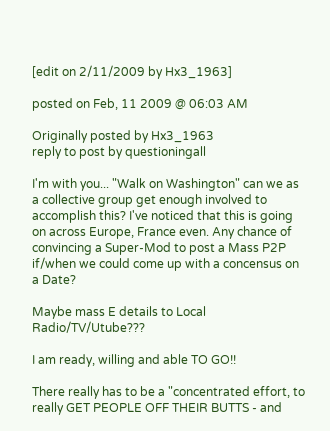[edit on 2/11/2009 by Hx3_1963]

posted on Feb, 11 2009 @ 06:03 AM

Originally posted by Hx3_1963
reply to post by questioningall

I'm with you... "Walk on Washington" can we as a collective group get enough involved to accomplish this? I've noticed that this is going on across Europe, France even. Any chance of convincing a Super-Mod to post a Mass P2P if/when we could come up with a concensus on a Date?

Maybe mass E details to Local Radio/TV/Utube???

I am ready, willing and able TO GO!!

There really has to be a "concentrated effort, to really GET PEOPLE OFF THEIR BUTTS - and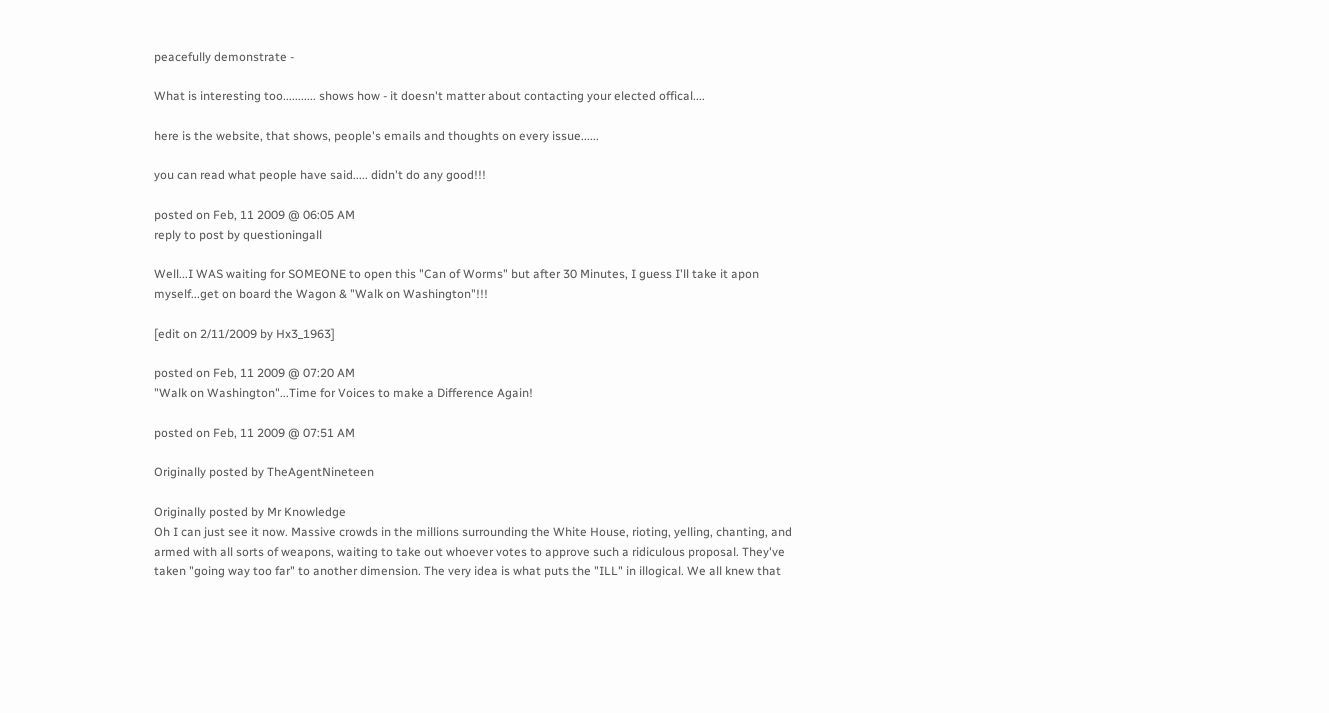peacefully demonstrate -

What is interesting too........... shows how - it doesn't matter about contacting your elected offical....

here is the website, that shows, people's emails and thoughts on every issue......

you can read what people have said..... didn't do any good!!!

posted on Feb, 11 2009 @ 06:05 AM
reply to post by questioningall

Well...I WAS waiting for SOMEONE to open this "Can of Worms" but after 30 Minutes, I guess I'll take it apon myself...get on board the Wagon & "Walk on Washington"!!!

[edit on 2/11/2009 by Hx3_1963]

posted on Feb, 11 2009 @ 07:20 AM
"Walk on Washington"...Time for Voices to make a Difference Again!

posted on Feb, 11 2009 @ 07:51 AM

Originally posted by TheAgentNineteen

Originally posted by Mr Knowledge
Oh I can just see it now. Massive crowds in the millions surrounding the White House, rioting, yelling, chanting, and armed with all sorts of weapons, waiting to take out whoever votes to approve such a ridiculous proposal. They've taken "going way too far" to another dimension. The very idea is what puts the "ILL" in illogical. We all knew that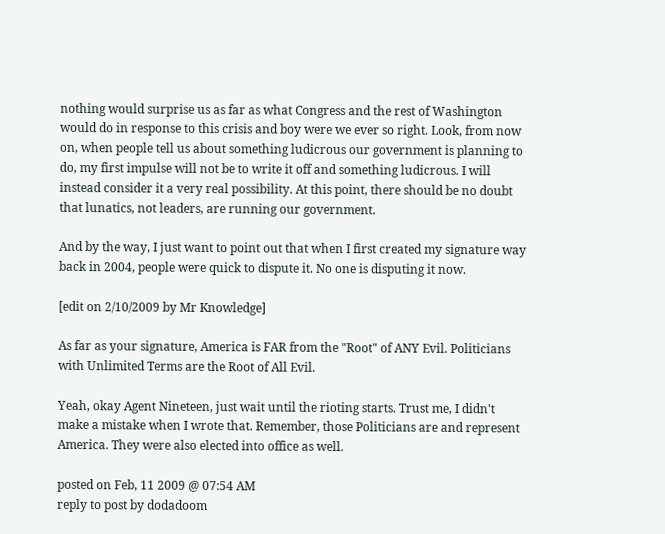nothing would surprise us as far as what Congress and the rest of Washington would do in response to this crisis and boy were we ever so right. Look, from now on, when people tell us about something ludicrous our government is planning to do, my first impulse will not be to write it off and something ludicrous. I will instead consider it a very real possibility. At this point, there should be no doubt that lunatics, not leaders, are running our government.

And by the way, I just want to point out that when I first created my signature way back in 2004, people were quick to dispute it. No one is disputing it now.

[edit on 2/10/2009 by Mr Knowledge]

As far as your signature, America is FAR from the "Root" of ANY Evil. Politicians with Unlimited Terms are the Root of All Evil.

Yeah, okay Agent Nineteen, just wait until the rioting starts. Trust me, I didn't make a mistake when I wrote that. Remember, those Politicians are and represent America. They were also elected into office as well.

posted on Feb, 11 2009 @ 07:54 AM
reply to post by dodadoom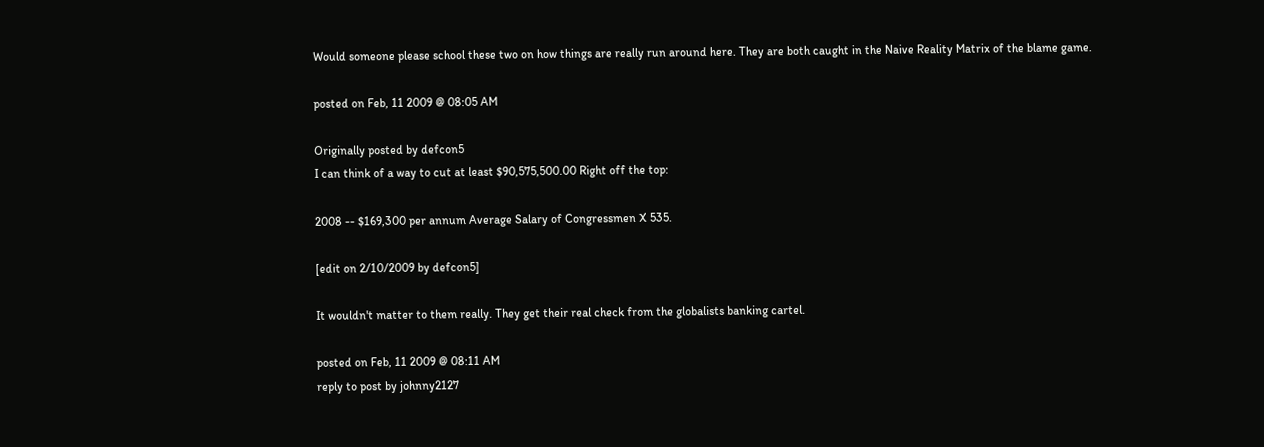Would someone please school these two on how things are really run around here. They are both caught in the Naive Reality Matrix of the blame game.

posted on Feb, 11 2009 @ 08:05 AM

Originally posted by defcon5
I can think of a way to cut at least $90,575,500.00 Right off the top:

2008 -- $169,300 per annum Average Salary of Congressmen X 535.

[edit on 2/10/2009 by defcon5]

It wouldn't matter to them really. They get their real check from the globalists banking cartel.

posted on Feb, 11 2009 @ 08:11 AM
reply to post by johnny2127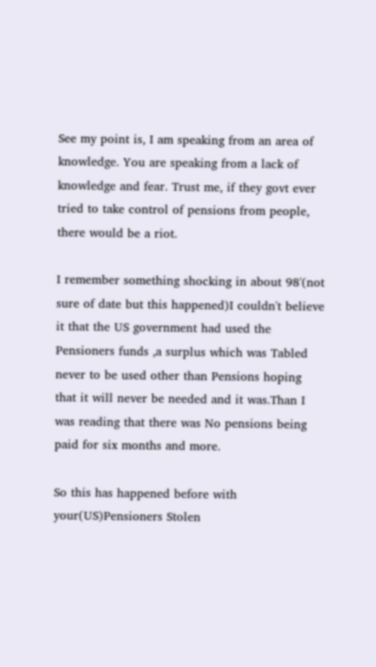See my point is, I am speaking from an area of knowledge. You are speaking from a lack of knowledge and fear. Trust me, if they govt ever tried to take control of pensions from people, there would be a riot.

I remember something shocking in about 98'(not sure of date but this happened)I couldn't believe it that the US government had used the Pensioners funds ,a surplus which was Tabled never to be used other than Pensions hoping that it will never be needed and it was.Than I was reading that there was No pensions being paid for six months and more.

So this has happened before with your(US)Pensioners Stolen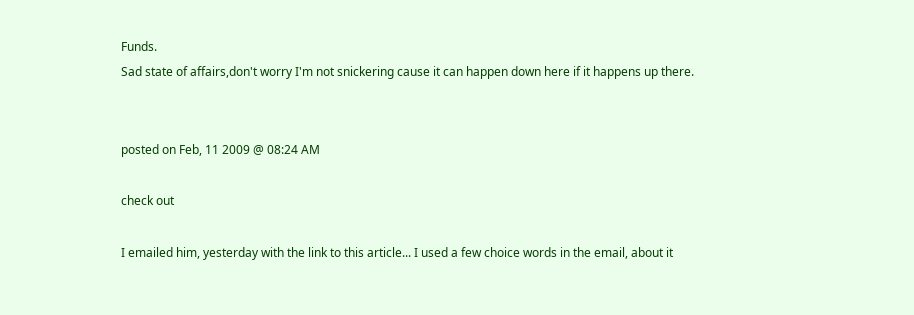Funds.
Sad state of affairs,don't worry I'm not snickering cause it can happen down here if it happens up there.


posted on Feb, 11 2009 @ 08:24 AM

check out

I emailed him, yesterday with the link to this article... I used a few choice words in the email, about it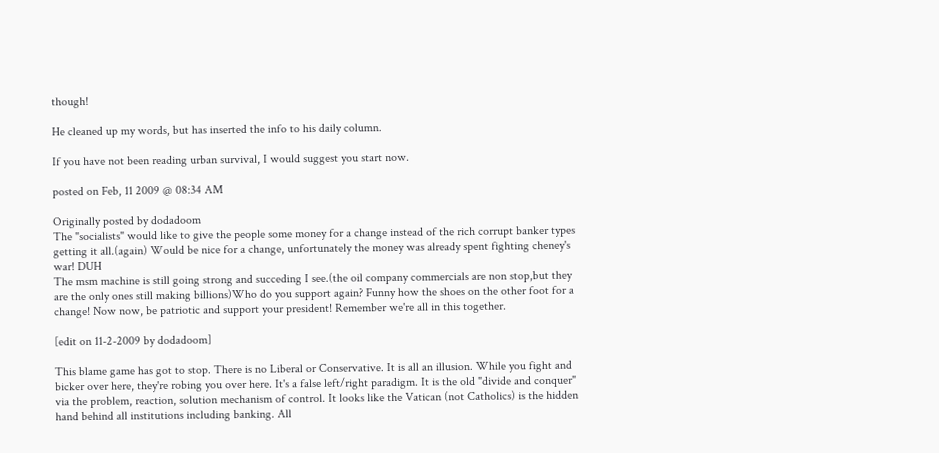though!

He cleaned up my words, but has inserted the info to his daily column.

If you have not been reading urban survival, I would suggest you start now.

posted on Feb, 11 2009 @ 08:34 AM

Originally posted by dodadoom
The "socialists" would like to give the people some money for a change instead of the rich corrupt banker types getting it all.(again) Would be nice for a change, unfortunately the money was already spent fighting cheney's war! DUH
The msm machine is still going strong and succeding I see.(the oil company commercials are non stop,but they are the only ones still making billions)Who do you support again? Funny how the shoes on the other foot for a change! Now now, be patriotic and support your president! Remember we're all in this together.

[edit on 11-2-2009 by dodadoom]

This blame game has got to stop. There is no Liberal or Conservative. It is all an illusion. While you fight and bicker over here, they're robing you over here. It's a false left/right paradigm. It is the old "divide and conquer" via the problem, reaction, solution mechanism of control. It looks like the Vatican (not Catholics) is the hidden hand behind all institutions including banking. All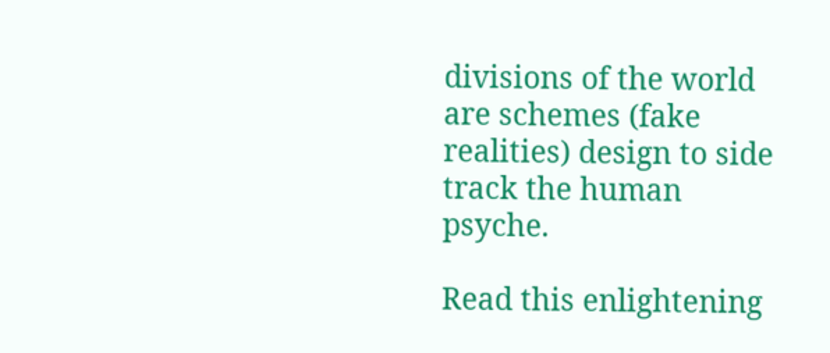divisions of the world are schemes (fake realities) design to side track the human psyche.

Read this enlightening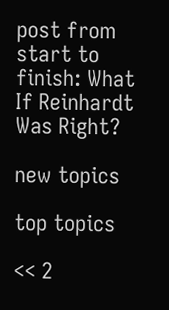post from start to finish: What If Reinhardt Was Right?

new topics

top topics

<< 2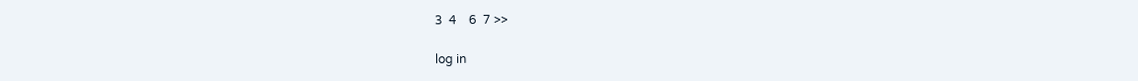3  4    6  7 >>

log in